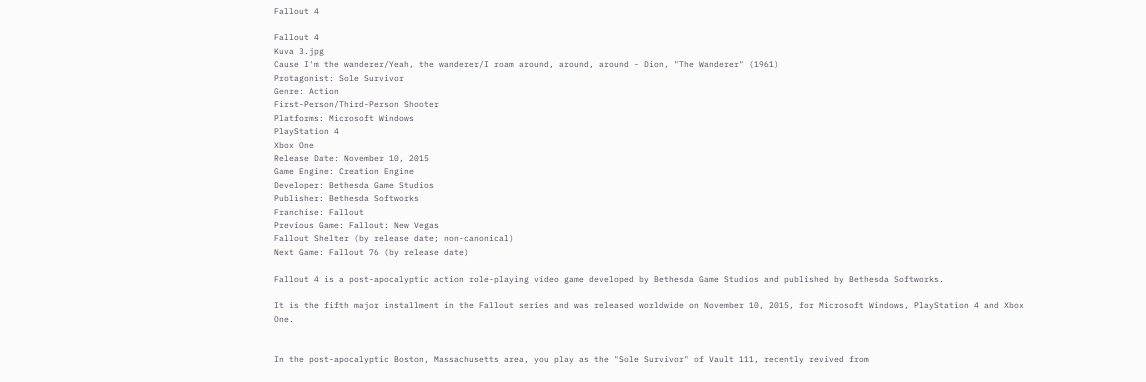Fallout 4

Fallout 4
Kuva 3.jpg
Cause I'm the wanderer/Yeah, the wanderer/I roam around, around, around - Dion, "The Wanderer" (1961)
Protagonist: Sole Survivor
Genre: Action
First-Person/Third-Person Shooter
Platforms: Microsoft Windows
PlayStation 4
Xbox One
Release Date: November 10, 2015
Game Engine: Creation Engine
Developer: Bethesda Game Studios
Publisher: Bethesda Softworks
Franchise: Fallout
Previous Game: Fallout: New Vegas
Fallout Shelter (by release date; non-canonical)
Next Game: Fallout 76 (by release date)

Fallout 4 is a post-apocalyptic action role-playing video game developed by Bethesda Game Studios and published by Bethesda Softworks.

It is the fifth major installment in the Fallout series and was released worldwide on November 10, 2015, for Microsoft Windows, PlayStation 4 and Xbox One.


In the post-apocalyptic Boston, Massachusetts area, you play as the "Sole Survivor" of Vault 111, recently revived from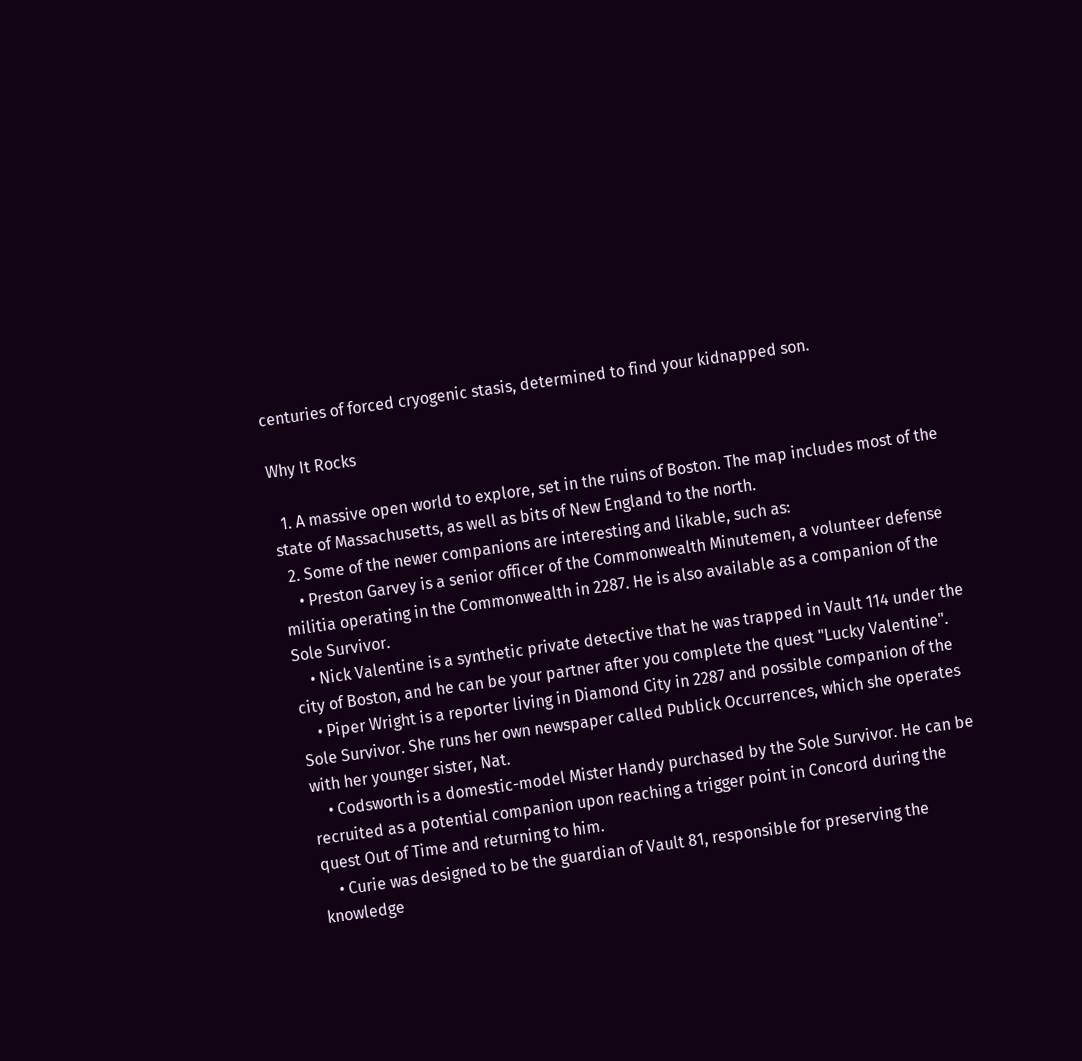centuries of forced cryogenic stasis, determined to find your kidnapped son.

Why It Rocks

  1. A massive open world to explore, set in the ruins of Boston. The map includes most of the state of Massachusetts, as well as bits of New England to the north.
  2. Some of the newer companions are interesting and likable, such as:
    • Preston Garvey is a senior officer of the Commonwealth Minutemen, a volunteer defense militia operating in the Commonwealth in 2287. He is also available as a companion of the Sole Survivor.
    • Nick Valentine is a synthetic private detective that he was trapped in Vault 114 under the city of Boston, and he can be your partner after you complete the quest "Lucky Valentine".
    • Piper Wright is a reporter living in Diamond City in 2287 and possible companion of the Sole Survivor. She runs her own newspaper called Publick Occurrences, which she operates with her younger sister, Nat.
    • Codsworth is a domestic-model Mister Handy purchased by the Sole Survivor. He can be recruited as a potential companion upon reaching a trigger point in Concord during the quest Out of Time and returning to him.
    • Curie was designed to be the guardian of Vault 81, responsible for preserving the knowledge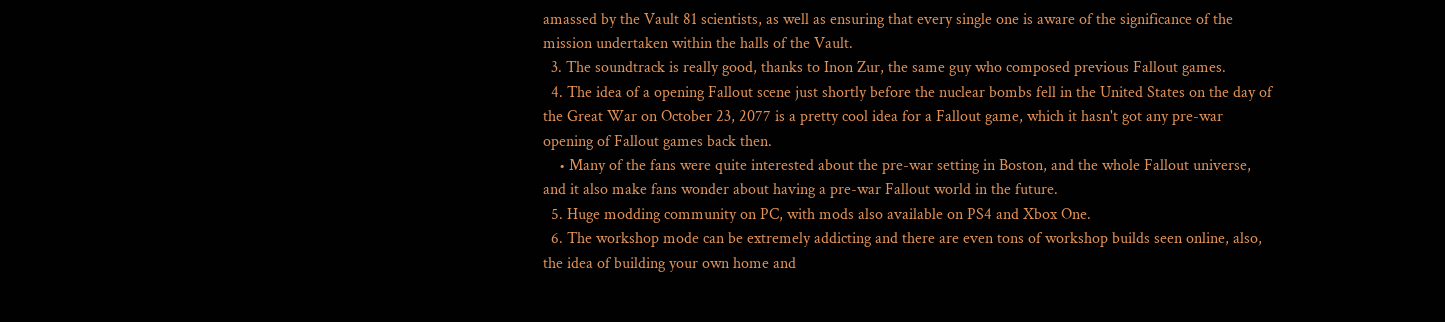amassed by the Vault 81 scientists, as well as ensuring that every single one is aware of the significance of the mission undertaken within the halls of the Vault.
  3. The soundtrack is really good, thanks to Inon Zur, the same guy who composed previous Fallout games.
  4. The idea of a opening Fallout scene just shortly before the nuclear bombs fell in the United States on the day of the Great War on October 23, 2077 is a pretty cool idea for a Fallout game, which it hasn't got any pre-war opening of Fallout games back then.
    • Many of the fans were quite interested about the pre-war setting in Boston, and the whole Fallout universe, and it also make fans wonder about having a pre-war Fallout world in the future.
  5. Huge modding community on PC, with mods also available on PS4 and Xbox One.
  6. The workshop mode can be extremely addicting and there are even tons of workshop builds seen online, also, the idea of building your own home and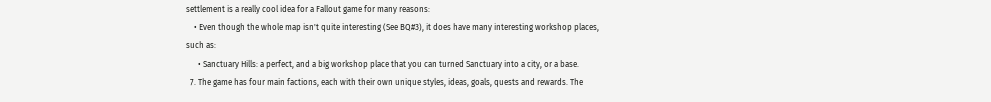settlement is a really cool idea for a Fallout game for many reasons:
    • Even though the whole map isn't quite interesting (See BQ#3), it does have many interesting workshop places, such as:
      • Sanctuary Hills: a perfect, and a big workshop place that you can turned Sanctuary into a city, or a base.
  7. The game has four main factions, each with their own unique styles, ideas, goals, quests and rewards. The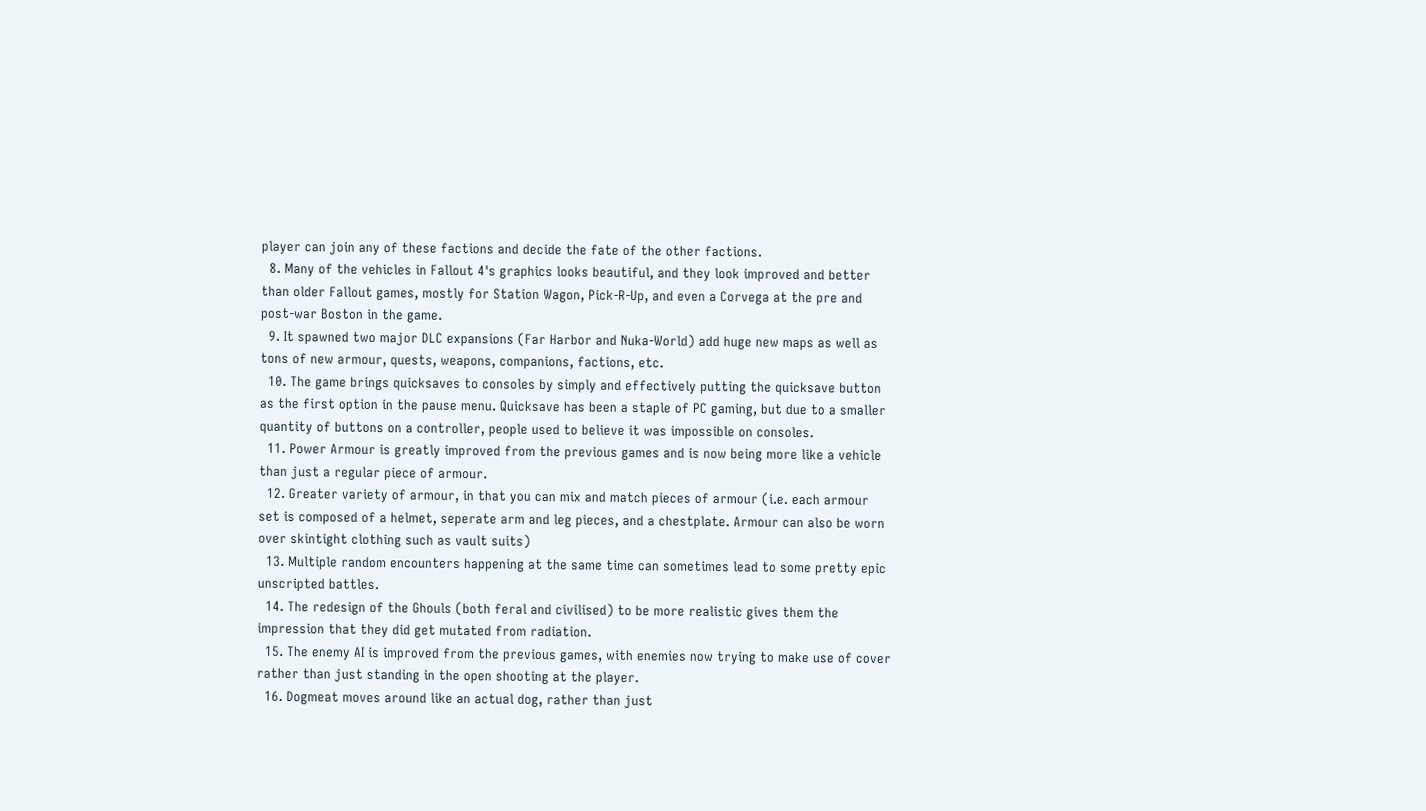player can join any of these factions and decide the fate of the other factions.
  8. Many of the vehicles in Fallout 4's graphics looks beautiful, and they look improved and better than older Fallout games, mostly for Station Wagon, Pick-R-Up, and even a Corvega at the pre and post-war Boston in the game.
  9. It spawned two major DLC expansions (Far Harbor and Nuka-World) add huge new maps as well as tons of new armour, quests, weapons, companions, factions, etc.
  10. The game brings quicksaves to consoles by simply and effectively putting the quicksave button as the first option in the pause menu. Quicksave has been a staple of PC gaming, but due to a smaller quantity of buttons on a controller, people used to believe it was impossible on consoles.
  11. Power Armour is greatly improved from the previous games and is now being more like a vehicle than just a regular piece of armour.
  12. Greater variety of armour, in that you can mix and match pieces of armour (i.e. each armour set is composed of a helmet, seperate arm and leg pieces, and a chestplate. Armour can also be worn over skintight clothing such as vault suits)
  13. Multiple random encounters happening at the same time can sometimes lead to some pretty epic unscripted battles.
  14. The redesign of the Ghouls (both feral and civilised) to be more realistic gives them the impression that they did get mutated from radiation.
  15. The enemy AI is improved from the previous games, with enemies now trying to make use of cover rather than just standing in the open shooting at the player.
  16. Dogmeat moves around like an actual dog, rather than just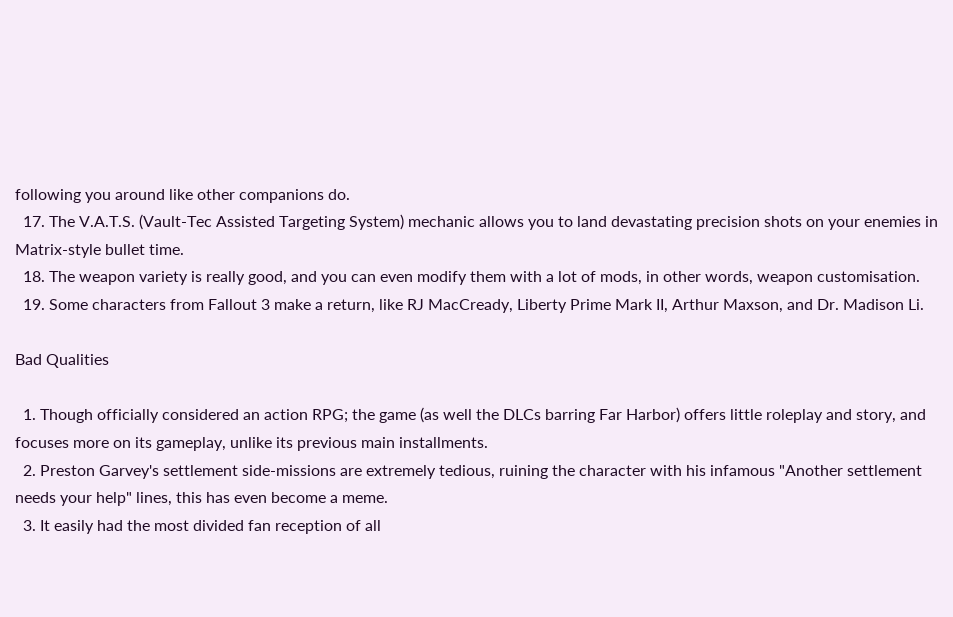following you around like other companions do.
  17. The V.A.T.S. (Vault-Tec Assisted Targeting System) mechanic allows you to land devastating precision shots on your enemies in Matrix-style bullet time.
  18. The weapon variety is really good, and you can even modify them with a lot of mods, in other words, weapon customisation.
  19. Some characters from Fallout 3 make a return, like RJ MacCready, Liberty Prime Mark II, Arthur Maxson, and Dr. Madison Li.

Bad Qualities

  1. Though officially considered an action RPG; the game (as well the DLCs barring Far Harbor) offers little roleplay and story, and focuses more on its gameplay, unlike its previous main installments.
  2. Preston Garvey's settlement side-missions are extremely tedious, ruining the character with his infamous "Another settlement needs your help" lines, this has even become a meme.
  3. It easily had the most divided fan reception of all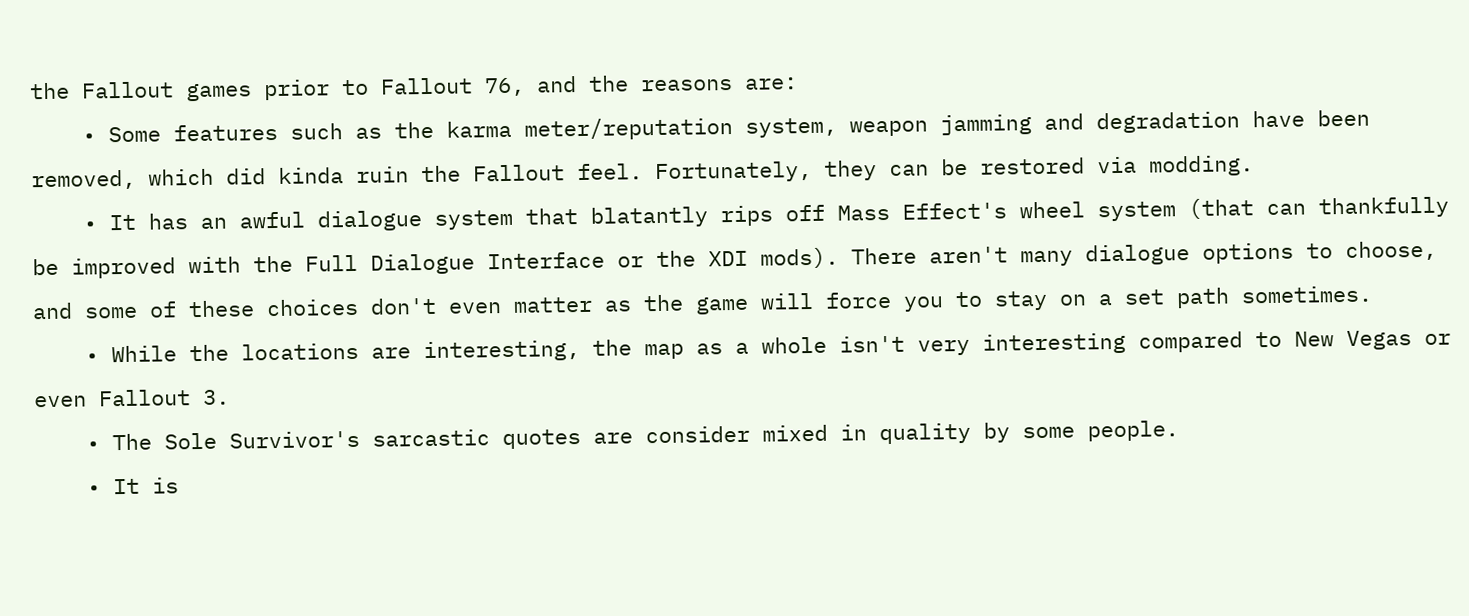the Fallout games prior to Fallout 76, and the reasons are:
    • Some features such as the karma meter/reputation system, weapon jamming and degradation have been removed, which did kinda ruin the Fallout feel. Fortunately, they can be restored via modding.
    • It has an awful dialogue system that blatantly rips off Mass Effect's wheel system (that can thankfully be improved with the Full Dialogue Interface or the XDI mods). There aren't many dialogue options to choose, and some of these choices don't even matter as the game will force you to stay on a set path sometimes.
    • While the locations are interesting, the map as a whole isn't very interesting compared to New Vegas or even Fallout 3.
    • The Sole Survivor's sarcastic quotes are consider mixed in quality by some people.
    • It is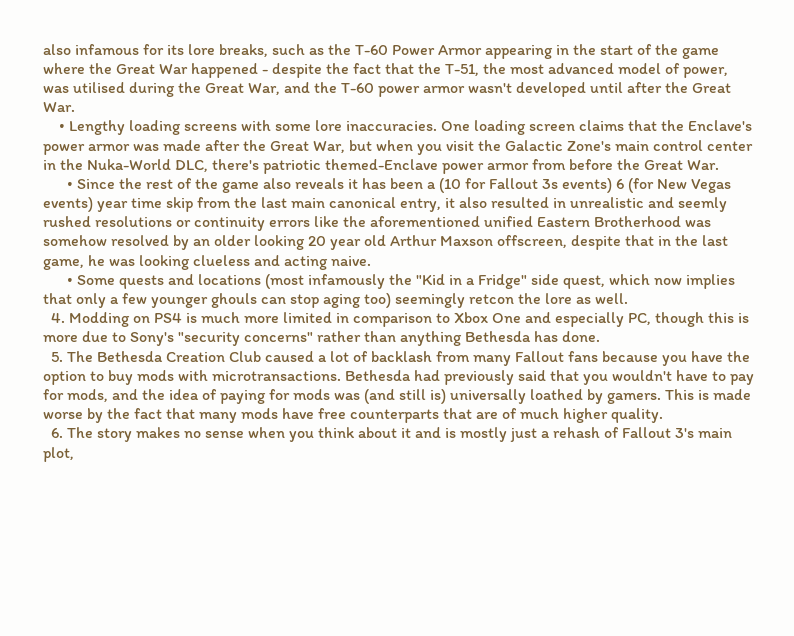also infamous for its lore breaks, such as the T-60 Power Armor appearing in the start of the game where the Great War happened - despite the fact that the T-51, the most advanced model of power, was utilised during the Great War, and the T-60 power armor wasn't developed until after the Great War.
    • Lengthy loading screens with some lore inaccuracies. One loading screen claims that the Enclave's power armor was made after the Great War, but when you visit the Galactic Zone's main control center in the Nuka-World DLC, there's patriotic themed-Enclave power armor from before the Great War.
      • Since the rest of the game also reveals it has been a (10 for Fallout 3s events) 6 (for New Vegas events) year time skip from the last main canonical entry, it also resulted in unrealistic and seemly rushed resolutions or continuity errors like the aforementioned unified Eastern Brotherhood was somehow resolved by an older looking 20 year old Arthur Maxson offscreen, despite that in the last game, he was looking clueless and acting naive.
      • Some quests and locations (most infamously the "Kid in a Fridge" side quest, which now implies that only a few younger ghouls can stop aging too) seemingly retcon the lore as well.
  4. Modding on PS4 is much more limited in comparison to Xbox One and especially PC, though this is more due to Sony's "security concerns" rather than anything Bethesda has done.
  5. The Bethesda Creation Club caused a lot of backlash from many Fallout fans because you have the option to buy mods with microtransactions. Bethesda had previously said that you wouldn't have to pay for mods, and the idea of paying for mods was (and still is) universally loathed by gamers. This is made worse by the fact that many mods have free counterparts that are of much higher quality.
  6. The story makes no sense when you think about it and is mostly just a rehash of Fallout 3's main plot,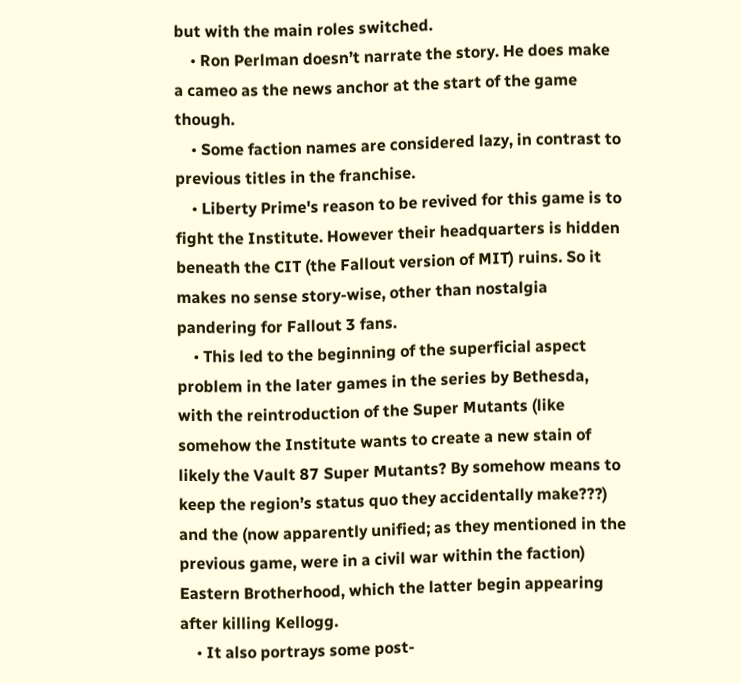but with the main roles switched.
    • Ron Perlman doesn’t narrate the story. He does make a cameo as the news anchor at the start of the game though.
    • Some faction names are considered lazy, in contrast to previous titles in the franchise.
    • Liberty Prime's reason to be revived for this game is to fight the Institute. However their headquarters is hidden beneath the CIT (the Fallout version of MIT) ruins. So it makes no sense story-wise, other than nostalgia pandering for Fallout 3 fans.
    • This led to the beginning of the superficial aspect problem in the later games in the series by Bethesda, with the reintroduction of the Super Mutants (like somehow the Institute wants to create a new stain of likely the Vault 87 Super Mutants? By somehow means to keep the region’s status quo they accidentally make???) and the (now apparently unified; as they mentioned in the previous game, were in a civil war within the faction) Eastern Brotherhood, which the latter begin appearing after killing Kellogg.
    • It also portrays some post-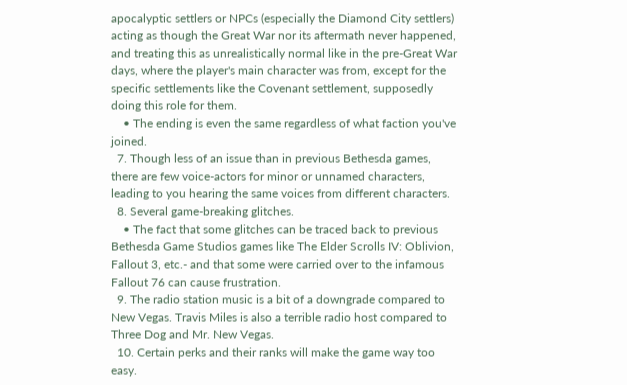apocalyptic settlers or NPCs (especially the Diamond City settlers) acting as though the Great War nor its aftermath never happened, and treating this as unrealistically normal like in the pre-Great War days, where the player's main character was from, except for the specific settlements like the Covenant settlement, supposedly doing this role for them.
    • The ending is even the same regardless of what faction you've joined.
  7. Though less of an issue than in previous Bethesda games, there are few voice-actors for minor or unnamed characters, leading to you hearing the same voices from different characters.
  8. Several game-breaking glitches.
    • The fact that some glitches can be traced back to previous Bethesda Game Studios games like The Elder Scrolls IV: Oblivion, Fallout 3, etc.- and that some were carried over to the infamous Fallout 76 can cause frustration.
  9. The radio station music is a bit of a downgrade compared to New Vegas. Travis Miles is also a terrible radio host compared to Three Dog and Mr. New Vegas.
  10. Certain perks and their ranks will make the game way too easy.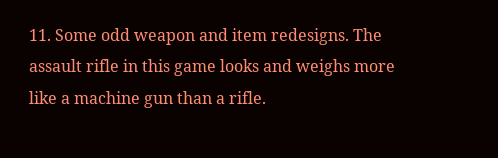11. Some odd weapon and item redesigns. The assault rifle in this game looks and weighs more like a machine gun than a rifle.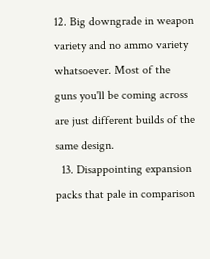12. Big downgrade in weapon variety and no ammo variety whatsoever. Most of the guns you'll be coming across are just different builds of the same design.
  13. Disappointing expansion packs that pale in comparison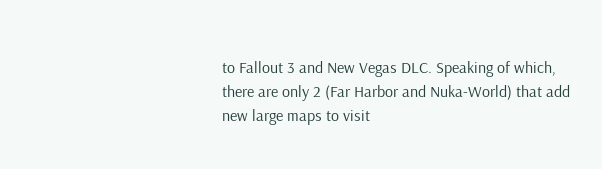to Fallout 3 and New Vegas DLC. Speaking of which, there are only 2 (Far Harbor and Nuka-World) that add new large maps to visit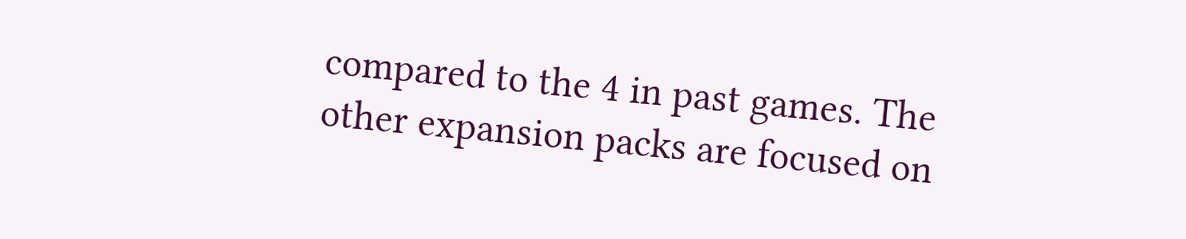compared to the 4 in past games. The other expansion packs are focused on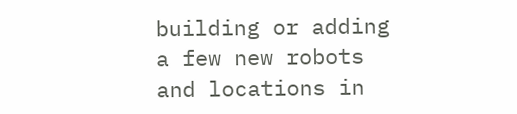building or adding a few new robots and locations in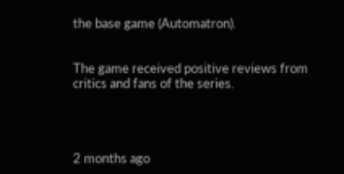the base game (Automatron).


The game received positive reviews from critics and fans of the series.




2 months ago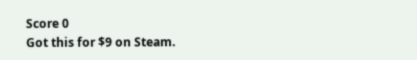Score 0
Got this for $9 on Steam.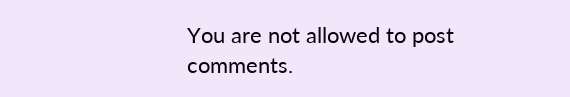You are not allowed to post comments.